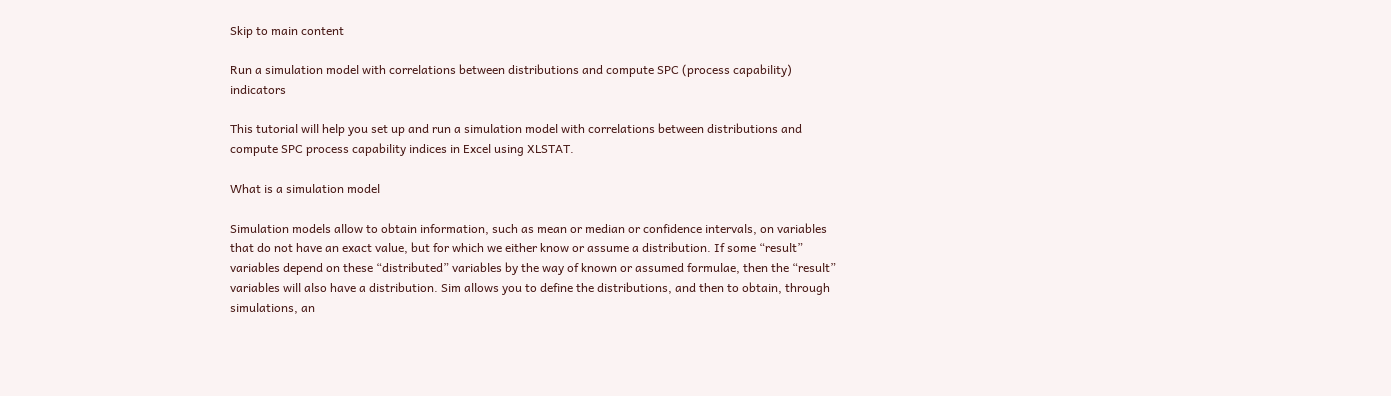Skip to main content

Run a simulation model with correlations between distributions and compute SPC (process capability) indicators

This tutorial will help you set up and run a simulation model with correlations between distributions and compute SPC process capability indices in Excel using XLSTAT.

What is a simulation model

Simulation models allow to obtain information, such as mean or median or confidence intervals, on variables that do not have an exact value, but for which we either know or assume a distribution. If some “result” variables depend on these “distributed” variables by the way of known or assumed formulae, then the “result” variables will also have a distribution. Sim allows you to define the distributions, and then to obtain, through simulations, an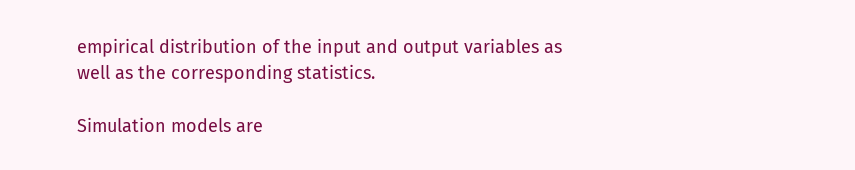empirical distribution of the input and output variables as well as the corresponding statistics.

Simulation models are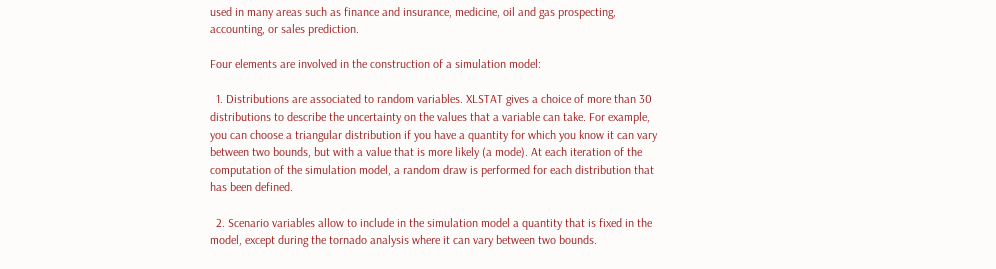used in many areas such as finance and insurance, medicine, oil and gas prospecting, accounting, or sales prediction.

Four elements are involved in the construction of a simulation model:

  1. Distributions are associated to random variables. XLSTAT gives a choice of more than 30 distributions to describe the uncertainty on the values that a variable can take. For example, you can choose a triangular distribution if you have a quantity for which you know it can vary between two bounds, but with a value that is more likely (a mode). At each iteration of the computation of the simulation model, a random draw is performed for each distribution that has been defined.

  2. Scenario variables allow to include in the simulation model a quantity that is fixed in the model, except during the tornado analysis where it can vary between two bounds.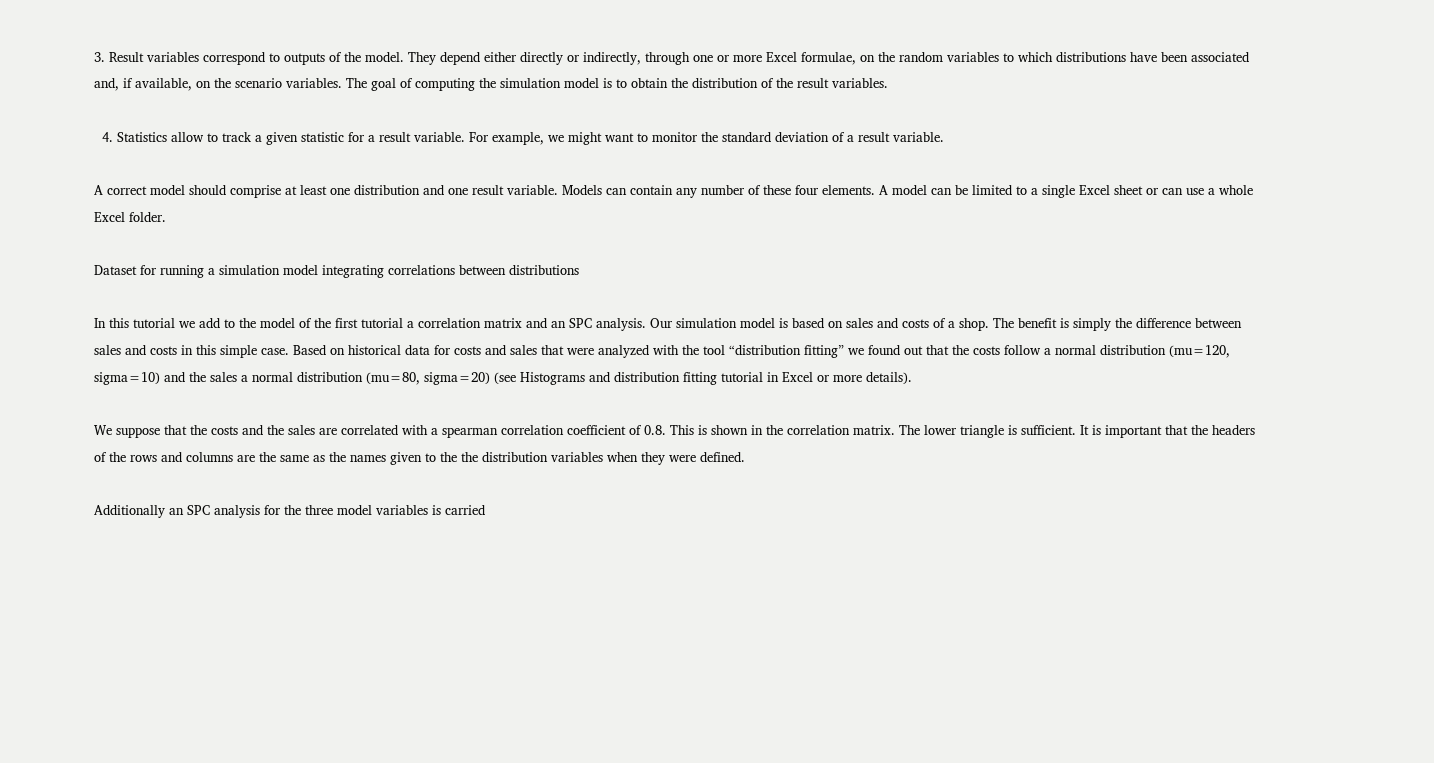3. Result variables correspond to outputs of the model. They depend either directly or indirectly, through one or more Excel formulae, on the random variables to which distributions have been associated and, if available, on the scenario variables. The goal of computing the simulation model is to obtain the distribution of the result variables.

  4. Statistics allow to track a given statistic for a result variable. For example, we might want to monitor the standard deviation of a result variable.

A correct model should comprise at least one distribution and one result variable. Models can contain any number of these four elements. A model can be limited to a single Excel sheet or can use a whole Excel folder.

Dataset for running a simulation model integrating correlations between distributions

In this tutorial we add to the model of the first tutorial a correlation matrix and an SPC analysis. Our simulation model is based on sales and costs of a shop. The benefit is simply the difference between sales and costs in this simple case. Based on historical data for costs and sales that were analyzed with the tool “distribution fitting” we found out that the costs follow a normal distribution (mu=120, sigma=10) and the sales a normal distribution (mu=80, sigma=20) (see Histograms and distribution fitting tutorial in Excel or more details).

We suppose that the costs and the sales are correlated with a spearman correlation coefficient of 0.8. This is shown in the correlation matrix. The lower triangle is sufficient. It is important that the headers of the rows and columns are the same as the names given to the the distribution variables when they were defined.

Additionally an SPC analysis for the three model variables is carried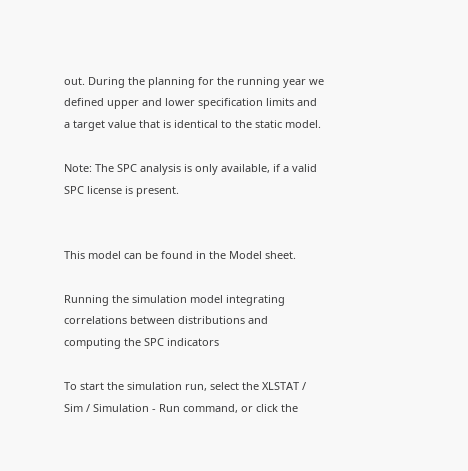out. During the planning for the running year we defined upper and lower specification limits and a target value that is identical to the static model.

Note: The SPC analysis is only available, if a valid SPC license is present.


This model can be found in the Model sheet.

Running the simulation model integrating correlations between distributions and computing the SPC indicators

To start the simulation run, select the XLSTAT / Sim / Simulation - Run command, or click the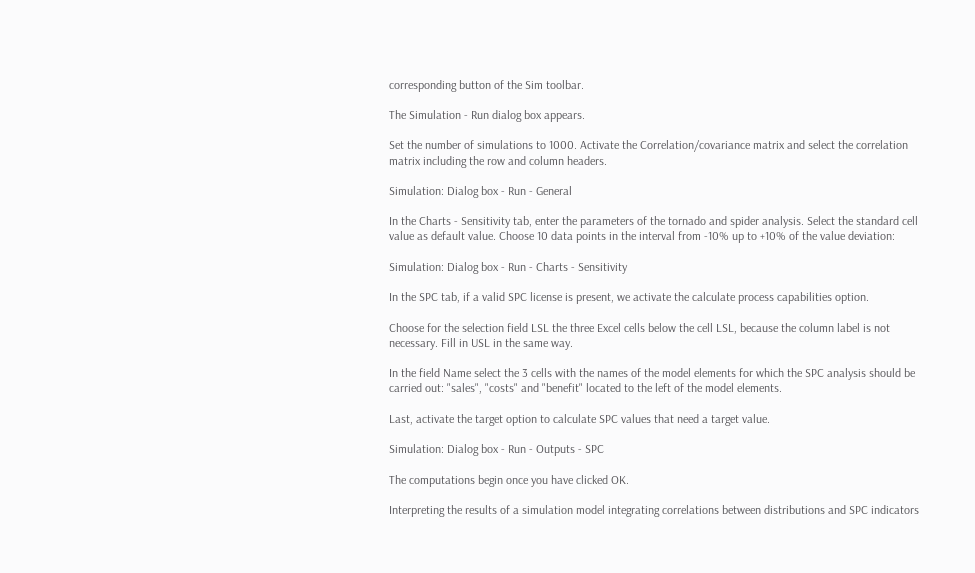corresponding button of the Sim toolbar.

The Simulation - Run dialog box appears.

Set the number of simulations to 1000. Activate the Correlation/covariance matrix and select the correlation matrix including the row and column headers.

Simulation: Dialog box - Run - General

In the Charts - Sensitivity tab, enter the parameters of the tornado and spider analysis. Select the standard cell value as default value. Choose 10 data points in the interval from -10% up to +10% of the value deviation:

Simulation: Dialog box - Run - Charts - Sensitivity

In the SPC tab, if a valid SPC license is present, we activate the calculate process capabilities option.

Choose for the selection field LSL the three Excel cells below the cell LSL, because the column label is not necessary. Fill in USL in the same way.

In the field Name select the 3 cells with the names of the model elements for which the SPC analysis should be carried out: "sales", "costs" and "benefit" located to the left of the model elements.

Last, activate the target option to calculate SPC values that need a target value.

Simulation: Dialog box - Run - Outputs - SPC

The computations begin once you have clicked OK.

Interpreting the results of a simulation model integrating correlations between distributions and SPC indicators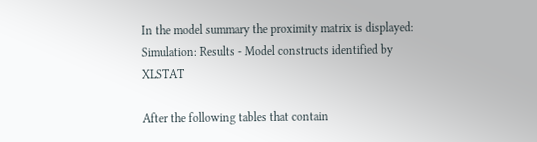In the model summary the proximity matrix is displayed: Simulation: Results - Model constructs identified by XLSTAT

After the following tables that contain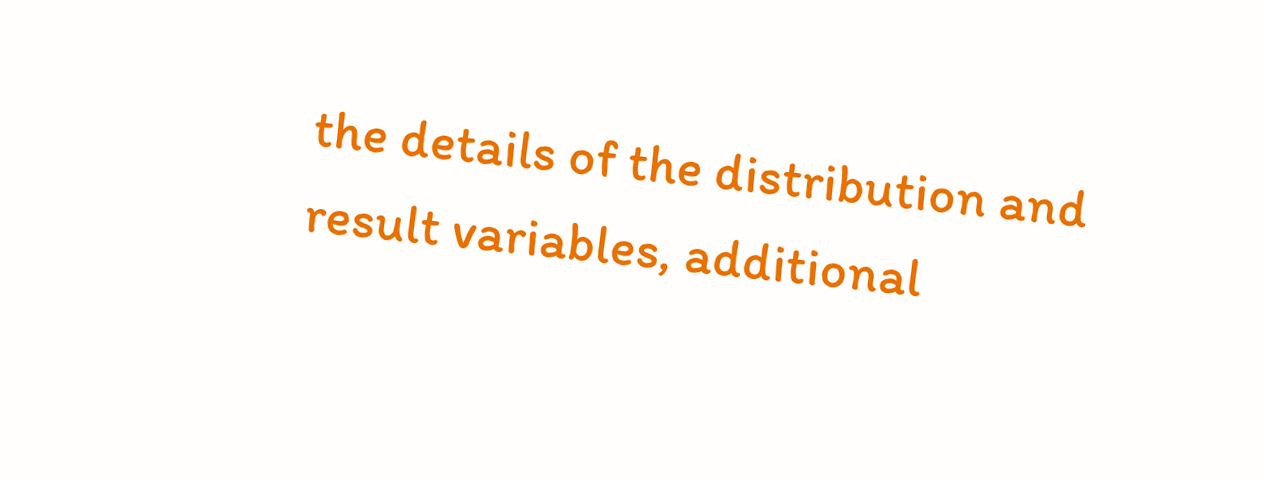the details of the distribution and result variables, additional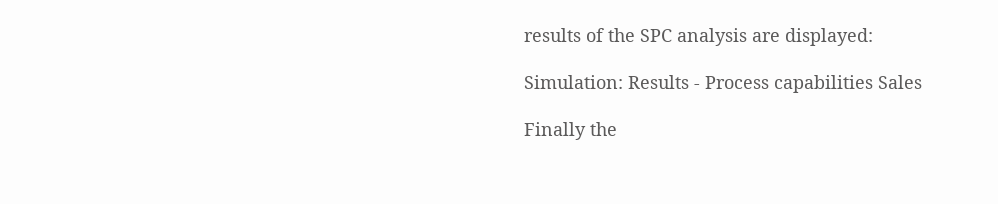results of the SPC analysis are displayed:

Simulation: Results - Process capabilities Sales

Finally the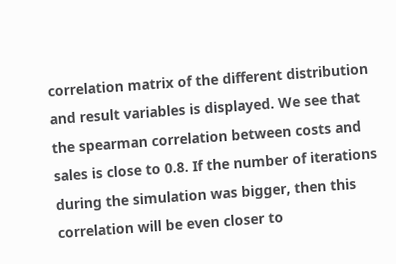correlation matrix of the different distribution and result variables is displayed. We see that the spearman correlation between costs and sales is close to 0.8. If the number of iterations during the simulation was bigger, then this correlation will be even closer to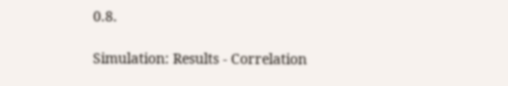0.8.

Simulation: Results - Correlation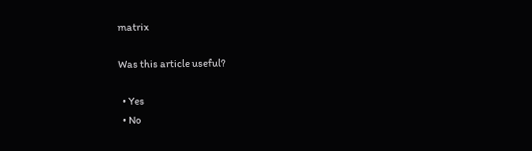matrix

Was this article useful?

  • Yes
  • No